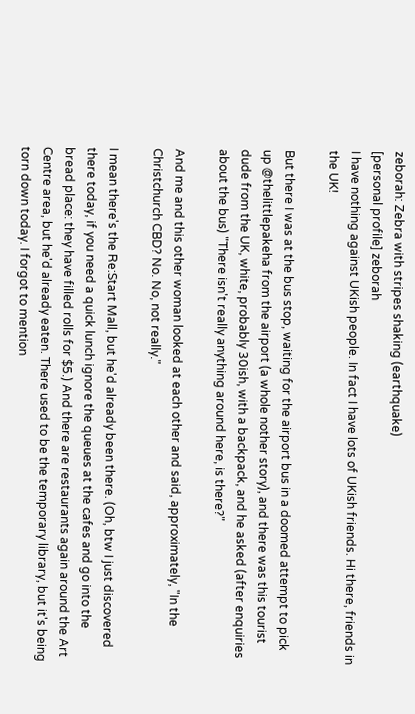zeborah: Zebra with stripes shaking (earthquake)
[personal profile] zeborah
I have nothing against UKish people. In fact I have lots of UKish friends. Hi there, friends in the UK!

But there I was at the bus stop, waiting for the airport bus in a doomed attempt to pick up @thelittlepakeha from the airport (a whole nother story), and there was this tourist dude from the UK, white, probably 30ish, with a backpack, and he asked (after enquiries about the bus) "There isn't really anything around here, is there?"

And me and this other woman looked at each other and said, approximately, "In the Christchurch CBD? No. No, not really."

I mean there's the Re:Start Mall, but he'd already been there. (Oh, btw I just discovered there today, if you need a quick lunch ignore the queues at the cafes and go into the bread place: they have filled rolls for $5.) And there are restaurants again around the Art Centre area, but he'd already eaten. There used to be the temporary library, but it's being torn down today. I forgot to mention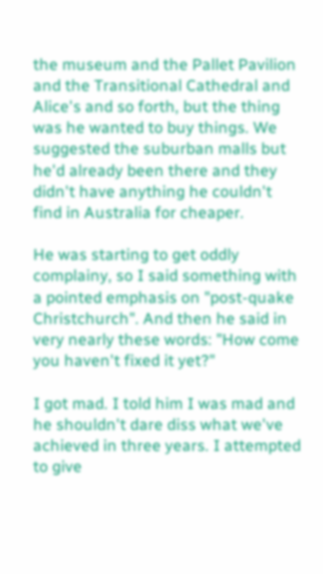the museum and the Pallet Pavilion and the Transitional Cathedral and Alice's and so forth, but the thing was he wanted to buy things. We suggested the suburban malls but he'd already been there and they didn't have anything he couldn't find in Australia for cheaper.

He was starting to get oddly complainy, so I said something with a pointed emphasis on "post-quake Christchurch". And then he said in very nearly these words: "How come you haven't fixed it yet?"

I got mad. I told him I was mad and he shouldn't dare diss what we've achieved in three years. I attempted to give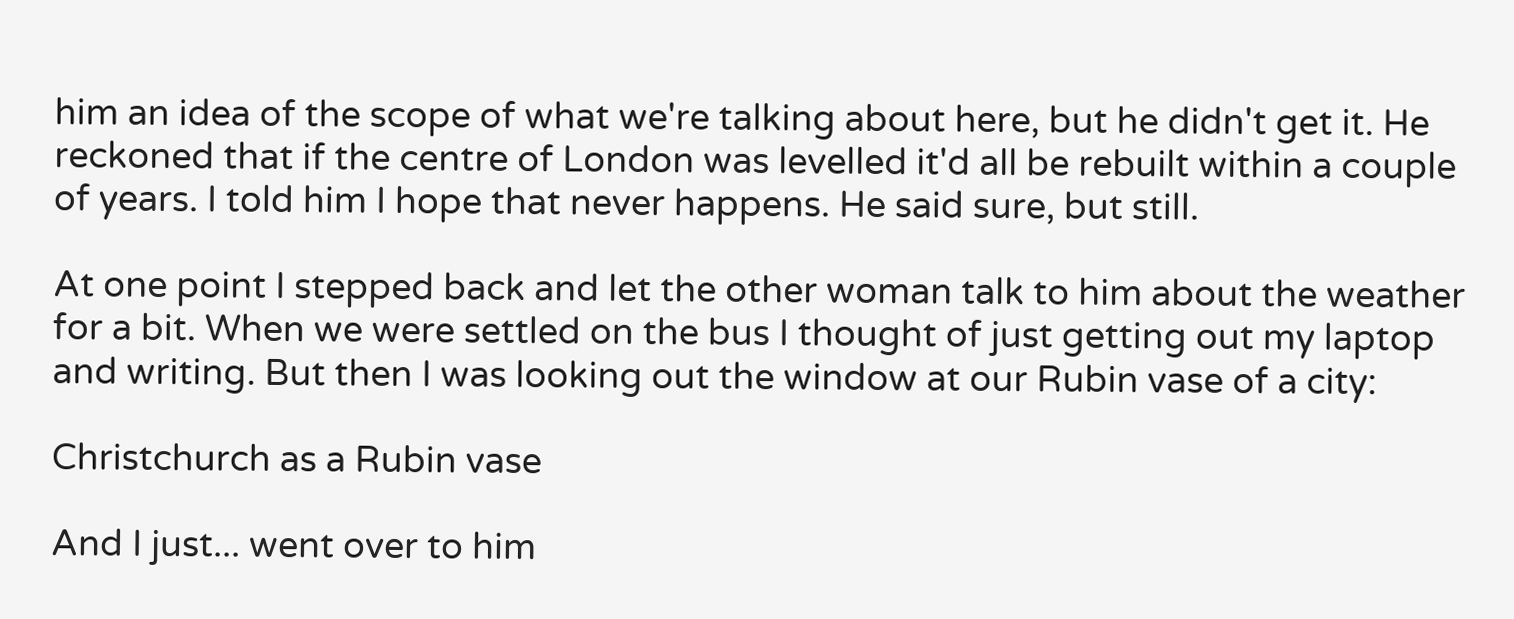him an idea of the scope of what we're talking about here, but he didn't get it. He reckoned that if the centre of London was levelled it'd all be rebuilt within a couple of years. I told him I hope that never happens. He said sure, but still.

At one point I stepped back and let the other woman talk to him about the weather for a bit. When we were settled on the bus I thought of just getting out my laptop and writing. But then I was looking out the window at our Rubin vase of a city:

Christchurch as a Rubin vase

And I just... went over to him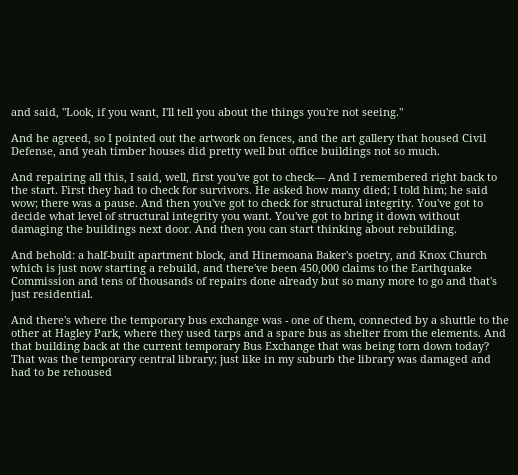and said, "Look, if you want, I'll tell you about the things you're not seeing."

And he agreed, so I pointed out the artwork on fences, and the art gallery that housed Civil Defense, and yeah timber houses did pretty well but office buildings not so much.

And repairing all this, I said, well, first you've got to check— And I remembered right back to the start. First they had to check for survivors. He asked how many died; I told him; he said wow; there was a pause. And then you've got to check for structural integrity. You've got to decide what level of structural integrity you want. You've got to bring it down without damaging the buildings next door. And then you can start thinking about rebuilding.

And behold: a half-built apartment block, and Hinemoana Baker's poetry, and Knox Church which is just now starting a rebuild, and there've been 450,000 claims to the Earthquake Commission and tens of thousands of repairs done already but so many more to go and that's just residential.

And there's where the temporary bus exchange was - one of them, connected by a shuttle to the other at Hagley Park, where they used tarps and a spare bus as shelter from the elements. And that building back at the current temporary Bus Exchange that was being torn down today? That was the temporary central library; just like in my suburb the library was damaged and had to be rehoused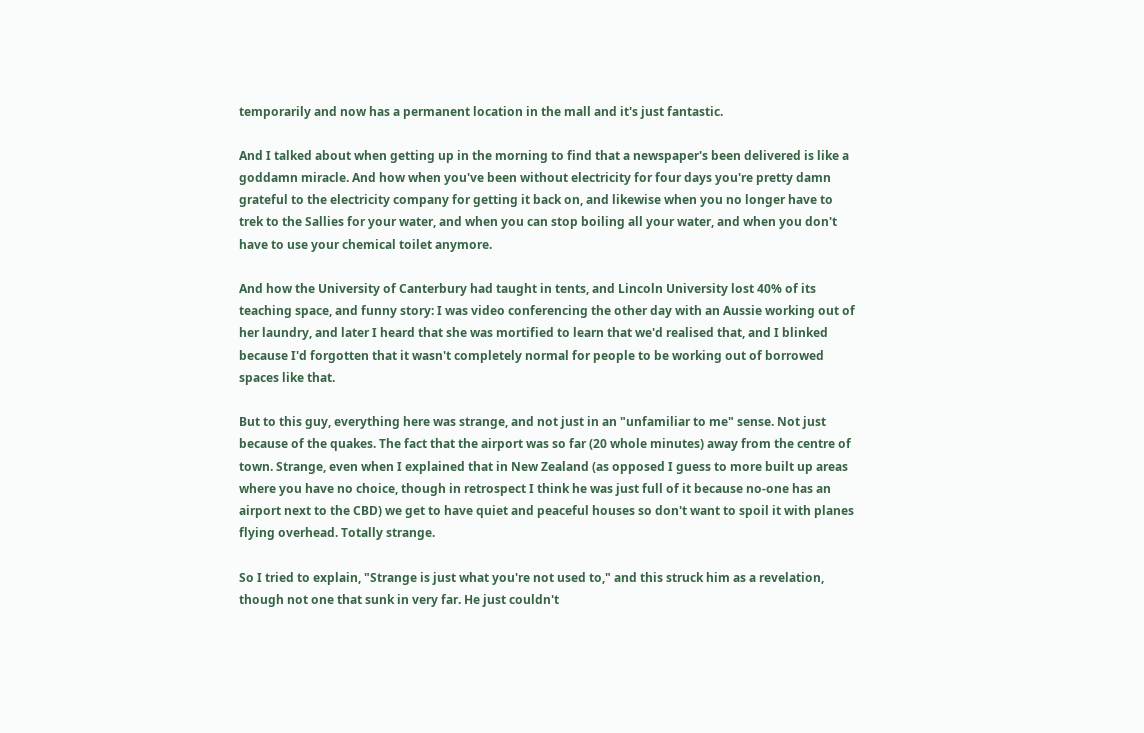temporarily and now has a permanent location in the mall and it's just fantastic.

And I talked about when getting up in the morning to find that a newspaper's been delivered is like a goddamn miracle. And how when you've been without electricity for four days you're pretty damn grateful to the electricity company for getting it back on, and likewise when you no longer have to trek to the Sallies for your water, and when you can stop boiling all your water, and when you don't have to use your chemical toilet anymore.

And how the University of Canterbury had taught in tents, and Lincoln University lost 40% of its teaching space, and funny story: I was video conferencing the other day with an Aussie working out of her laundry, and later I heard that she was mortified to learn that we'd realised that, and I blinked because I'd forgotten that it wasn't completely normal for people to be working out of borrowed spaces like that.

But to this guy, everything here was strange, and not just in an "unfamiliar to me" sense. Not just because of the quakes. The fact that the airport was so far (20 whole minutes) away from the centre of town. Strange, even when I explained that in New Zealand (as opposed I guess to more built up areas where you have no choice, though in retrospect I think he was just full of it because no-one has an airport next to the CBD) we get to have quiet and peaceful houses so don't want to spoil it with planes flying overhead. Totally strange.

So I tried to explain, "Strange is just what you're not used to," and this struck him as a revelation, though not one that sunk in very far. He just couldn't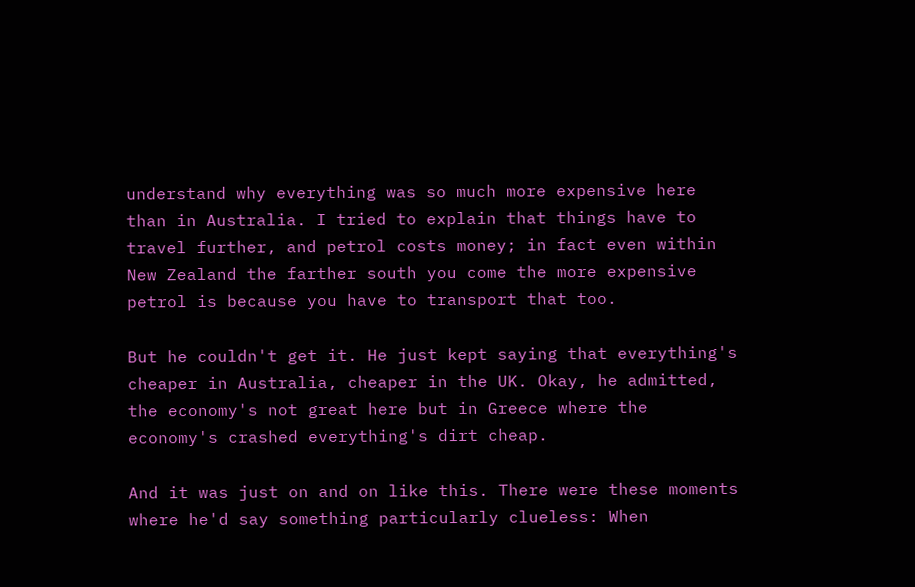understand why everything was so much more expensive here than in Australia. I tried to explain that things have to travel further, and petrol costs money; in fact even within New Zealand the farther south you come the more expensive petrol is because you have to transport that too.

But he couldn't get it. He just kept saying that everything's cheaper in Australia, cheaper in the UK. Okay, he admitted, the economy's not great here but in Greece where the economy's crashed everything's dirt cheap.

And it was just on and on like this. There were these moments where he'd say something particularly clueless: When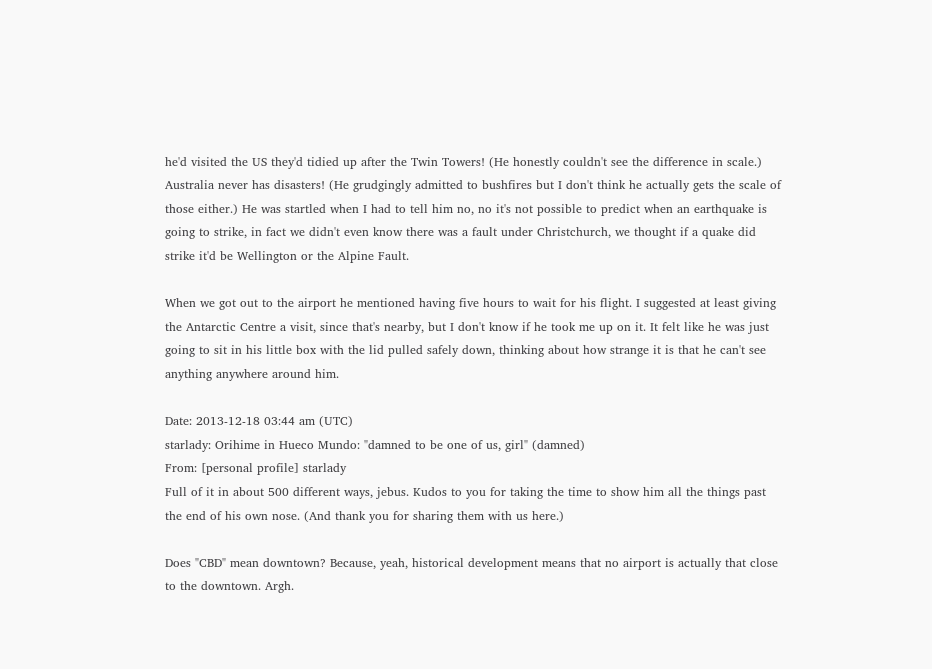he'd visited the US they'd tidied up after the Twin Towers! (He honestly couldn't see the difference in scale.) Australia never has disasters! (He grudgingly admitted to bushfires but I don't think he actually gets the scale of those either.) He was startled when I had to tell him no, no it's not possible to predict when an earthquake is going to strike, in fact we didn't even know there was a fault under Christchurch, we thought if a quake did strike it'd be Wellington or the Alpine Fault.

When we got out to the airport he mentioned having five hours to wait for his flight. I suggested at least giving the Antarctic Centre a visit, since that's nearby, but I don't know if he took me up on it. It felt like he was just going to sit in his little box with the lid pulled safely down, thinking about how strange it is that he can't see anything anywhere around him.

Date: 2013-12-18 03:44 am (UTC)
starlady: Orihime in Hueco Mundo: "damned to be one of us, girl" (damned)
From: [personal profile] starlady
Full of it in about 500 different ways, jebus. Kudos to you for taking the time to show him all the things past the end of his own nose. (And thank you for sharing them with us here.)

Does "CBD" mean downtown? Because, yeah, historical development means that no airport is actually that close to the downtown. Argh.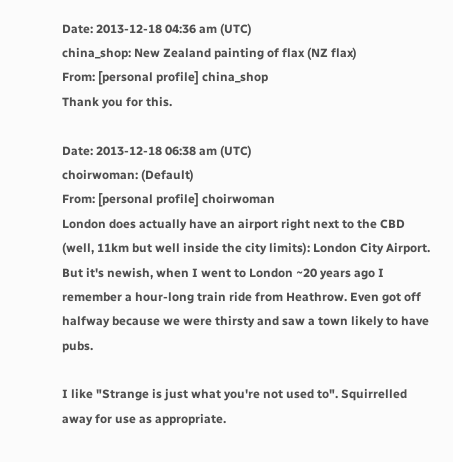Date: 2013-12-18 04:36 am (UTC)
china_shop: New Zealand painting of flax (NZ flax)
From: [personal profile] china_shop
Thank you for this.

Date: 2013-12-18 06:38 am (UTC)
choirwoman: (Default)
From: [personal profile] choirwoman
London does actually have an airport right next to the CBD (well, 11km but well inside the city limits): London City Airport. But it's newish, when I went to London ~20 years ago I remember a hour-long train ride from Heathrow. Even got off halfway because we were thirsty and saw a town likely to have pubs.

I like "Strange is just what you're not used to". Squirrelled away for use as appropriate.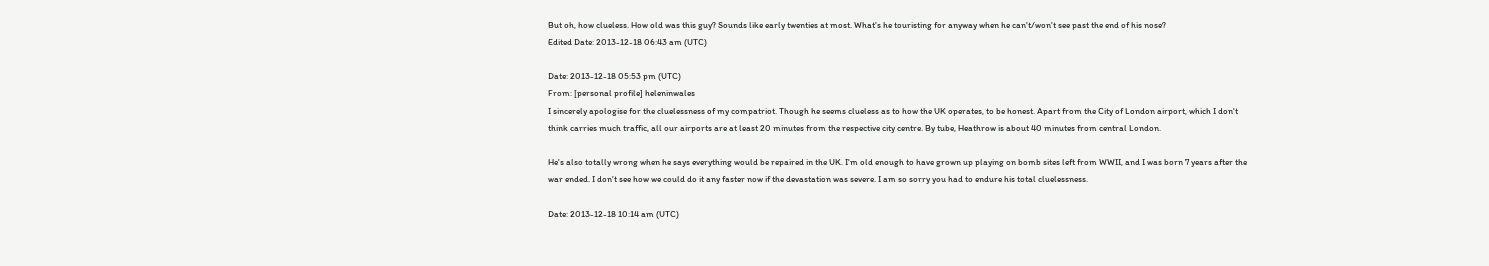But oh, how clueless. How old was this guy? Sounds like early twenties at most. What's he touristing for anyway when he can't/won't see past the end of his nose?
Edited Date: 2013-12-18 06:43 am (UTC)

Date: 2013-12-18 05:53 pm (UTC)
From: [personal profile] heleninwales
I sincerely apologise for the cluelessness of my compatriot. Though he seems clueless as to how the UK operates, to be honest. Apart from the City of London airport, which I don't think carries much traffic, all our airports are at least 20 minutes from the respective city centre. By tube, Heathrow is about 40 minutes from central London.

He's also totally wrong when he says everything would be repaired in the UK. I'm old enough to have grown up playing on bomb sites left from WWII, and I was born 7 years after the war ended. I don't see how we could do it any faster now if the devastation was severe. I am so sorry you had to endure his total cluelessness.

Date: 2013-12-18 10:14 am (UTC)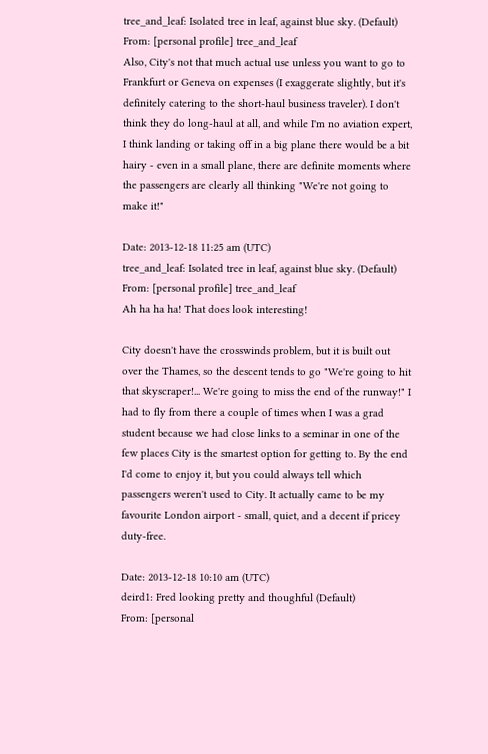tree_and_leaf: Isolated tree in leaf, against blue sky. (Default)
From: [personal profile] tree_and_leaf
Also, City's not that much actual use unless you want to go to Frankfurt or Geneva on expenses (I exaggerate slightly, but it's definitely catering to the short-haul business traveler). I don't think they do long-haul at all, and while I'm no aviation expert, I think landing or taking off in a big plane there would be a bit hairy - even in a small plane, there are definite moments where the passengers are clearly all thinking "We're not going to make it!"

Date: 2013-12-18 11:25 am (UTC)
tree_and_leaf: Isolated tree in leaf, against blue sky. (Default)
From: [personal profile] tree_and_leaf
Ah ha ha ha! That does look interesting!

City doesn't have the crosswinds problem, but it is built out over the Thames, so the descent tends to go "We're going to hit that skyscraper!... We're going to miss the end of the runway!" I had to fly from there a couple of times when I was a grad student because we had close links to a seminar in one of the few places City is the smartest option for getting to. By the end I'd come to enjoy it, but you could always tell which passengers weren't used to City. It actually came to be my favourite London airport - small, quiet, and a decent if pricey duty-free.

Date: 2013-12-18 10:10 am (UTC)
deird1: Fred looking pretty and thoughful (Default)
From: [personal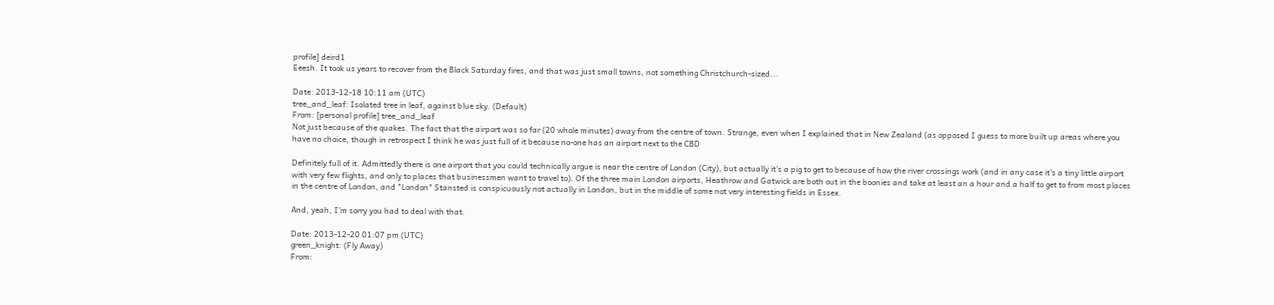profile] deird1
Eeesh. It took us years to recover from the Black Saturday fires, and that was just small towns, not something Christchurch-sized...

Date: 2013-12-18 10:11 am (UTC)
tree_and_leaf: Isolated tree in leaf, against blue sky. (Default)
From: [personal profile] tree_and_leaf
Not just because of the quakes. The fact that the airport was so far (20 whole minutes) away from the centre of town. Strange, even when I explained that in New Zealand (as opposed I guess to more built up areas where you have no choice, though in retrospect I think he was just full of it because no-one has an airport next to the CBD

Definitely full of it. Admittedly there is one airport that you could technically argue is near the centre of London (City), but actually it's a pig to get to because of how the river crossings work (and in any case it's a tiny little airport with very few flights, and only to places that businessmen want to travel to). Of the three main London airports, Heathrow and Gatwick are both out in the boonies and take at least an a hour and a half to get to from most places in the centre of London, and "London" Stansted is conspicuously not actually in London, but in the middle of some not very interesting fields in Essex.

And, yeah, I'm sorry you had to deal with that.

Date: 2013-12-20 01:07 pm (UTC)
green_knight: (Fly Away)
From: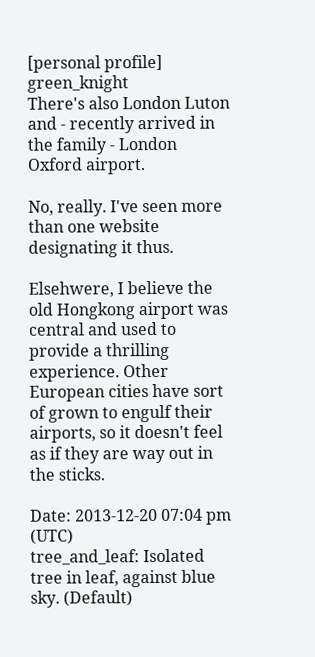[personal profile] green_knight
There's also London Luton and - recently arrived in the family - London Oxford airport.

No, really. I've seen more than one website designating it thus.

Elsehwere, I believe the old Hongkong airport was central and used to provide a thrilling experience. Other European cities have sort of grown to engulf their airports, so it doesn't feel as if they are way out in the sticks.

Date: 2013-12-20 07:04 pm (UTC)
tree_and_leaf: Isolated tree in leaf, against blue sky. (Default)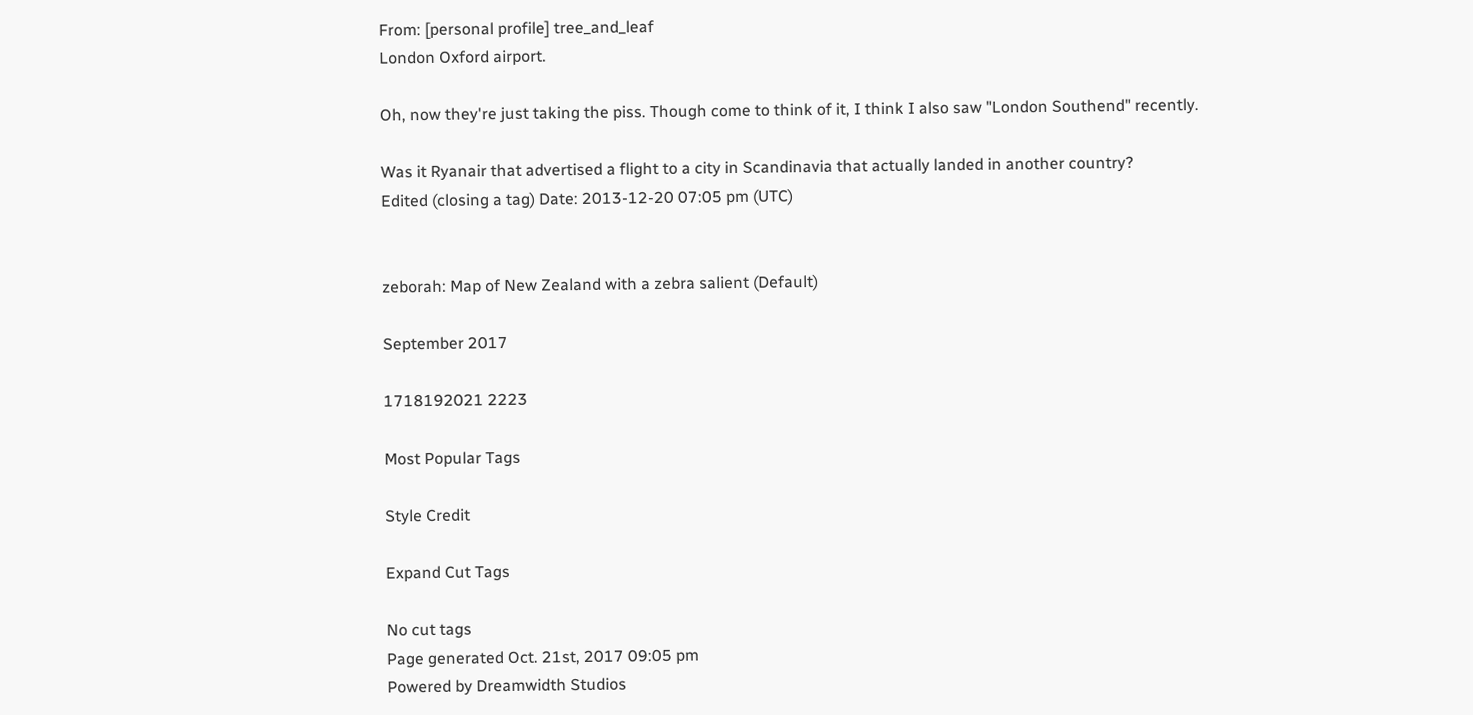From: [personal profile] tree_and_leaf
London Oxford airport.

Oh, now they're just taking the piss. Though come to think of it, I think I also saw "London Southend" recently.

Was it Ryanair that advertised a flight to a city in Scandinavia that actually landed in another country?
Edited (closing a tag) Date: 2013-12-20 07:05 pm (UTC)


zeborah: Map of New Zealand with a zebra salient (Default)

September 2017

1718192021 2223

Most Popular Tags

Style Credit

Expand Cut Tags

No cut tags
Page generated Oct. 21st, 2017 09:05 pm
Powered by Dreamwidth Studios